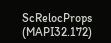ScRelocProps  (MAPI32.172)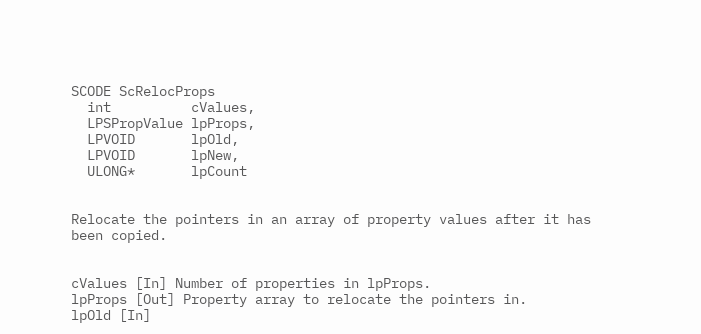SCODE ScRelocProps
  int          cValues,
  LPSPropValue lpProps,
  LPVOID       lpOld,
  LPVOID       lpNew,
  ULONG*       lpCount


Relocate the pointers in an array of property values after it has been copied.


cValues [In] Number of properties in lpProps.
lpProps [Out] Property array to relocate the pointers in.
lpOld [In]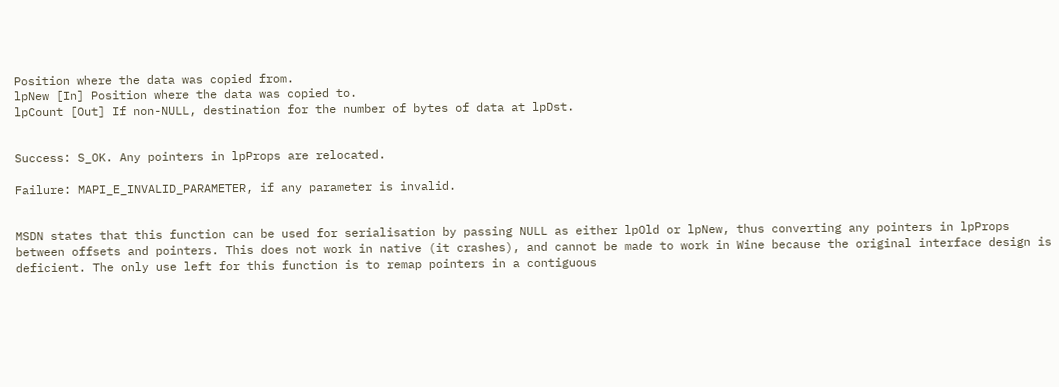Position where the data was copied from.
lpNew [In] Position where the data was copied to.
lpCount [Out] If non-NULL, destination for the number of bytes of data at lpDst.


Success: S_OK. Any pointers in lpProps are relocated.

Failure: MAPI_E_INVALID_PARAMETER, if any parameter is invalid.


MSDN states that this function can be used for serialisation by passing NULL as either lpOld or lpNew, thus converting any pointers in lpProps between offsets and pointers. This does not work in native (it crashes), and cannot be made to work in Wine because the original interface design is deficient. The only use left for this function is to remap pointers in a contiguous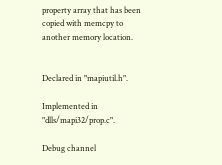property array that has been copied with memcpy to another memory location.


Declared in "mapiutil.h".

Implemented in "dlls/mapi32/prop.c".

Debug channel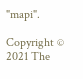"mapi".

Copyright © 2021 The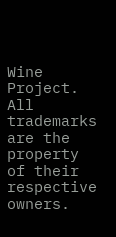Wine Project. All trademarks are the property of their respective owners.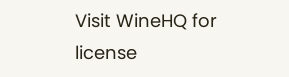Visit WineHQ for license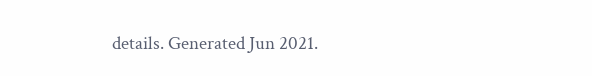details. Generated Jun 2021.